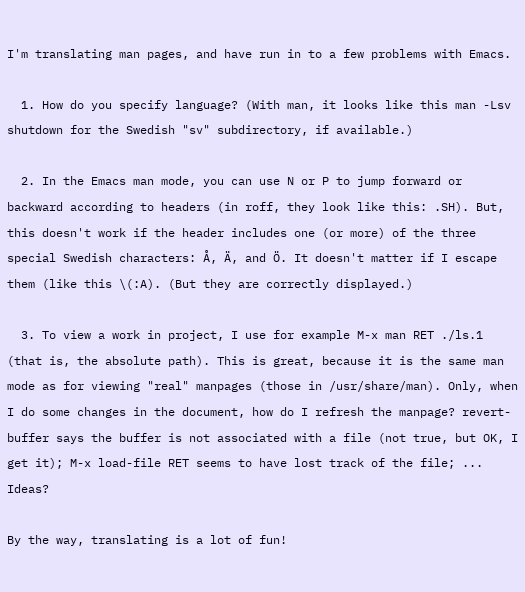I'm translating man pages, and have run in to a few problems with Emacs.

  1. How do you specify language? (With man, it looks like this man -Lsv shutdown for the Swedish "sv" subdirectory, if available.)

  2. In the Emacs man mode, you can use N or P to jump forward or backward according to headers (in roff, they look like this: .SH). But, this doesn't work if the header includes one (or more) of the three special Swedish characters: Å, Ä, and Ö. It doesn't matter if I escape them (like this \(:A). (But they are correctly displayed.)

  3. To view a work in project, I use for example M-x man RET ./ls.1 (that is, the absolute path). This is great, because it is the same man mode as for viewing "real" manpages (those in /usr/share/man). Only, when I do some changes in the document, how do I refresh the manpage? revert-buffer says the buffer is not associated with a file (not true, but OK, I get it); M-x load-file RET seems to have lost track of the file; ... Ideas?

By the way, translating is a lot of fun!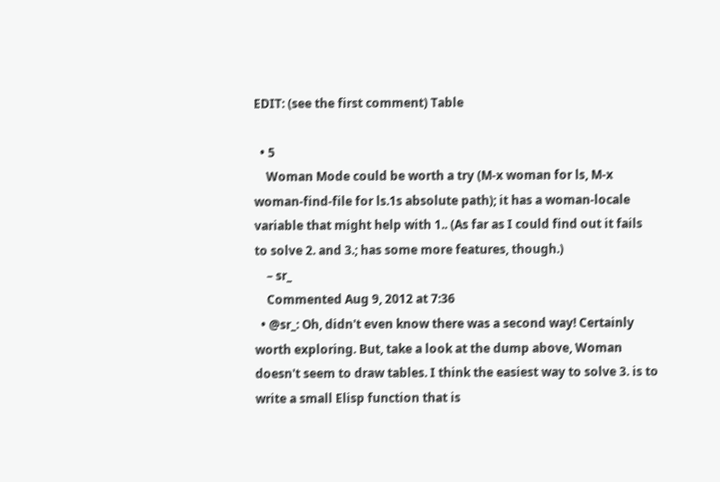EDIT: (see the first comment) Table

  • 5
    Woman Mode could be worth a try (M-x woman for ls, M-x woman-find-file for ls.1s absolute path); it has a woman-locale variable that might help with 1.. (As far as I could find out it fails to solve 2. and 3.; has some more features, though.)
    – sr_
    Commented Aug 9, 2012 at 7:36
  • @sr_: Oh, didn't even know there was a second way! Certainly worth exploring. But, take a look at the dump above, Woman doesn't seem to draw tables. I think the easiest way to solve 3. is to write a small Elisp function that is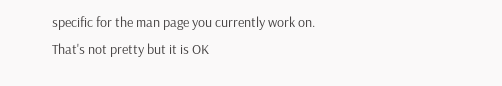specific for the man page you currently work on. That's not pretty but it is OK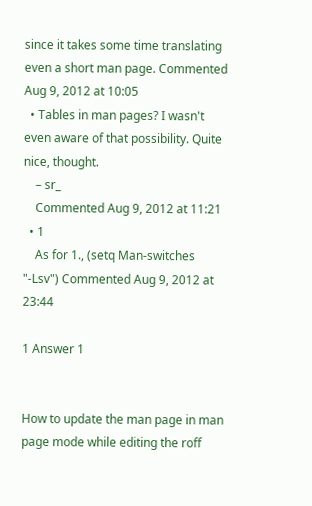since it takes some time translating even a short man page. Commented Aug 9, 2012 at 10:05
  • Tables in man pages? I wasn't even aware of that possibility. Quite nice, thought.
    – sr_
    Commented Aug 9, 2012 at 11:21
  • 1
    As for 1., (setq Man-switches "-Lsv") Commented Aug 9, 2012 at 23:44

1 Answer 1


How to update the man page in man page mode while editing the roff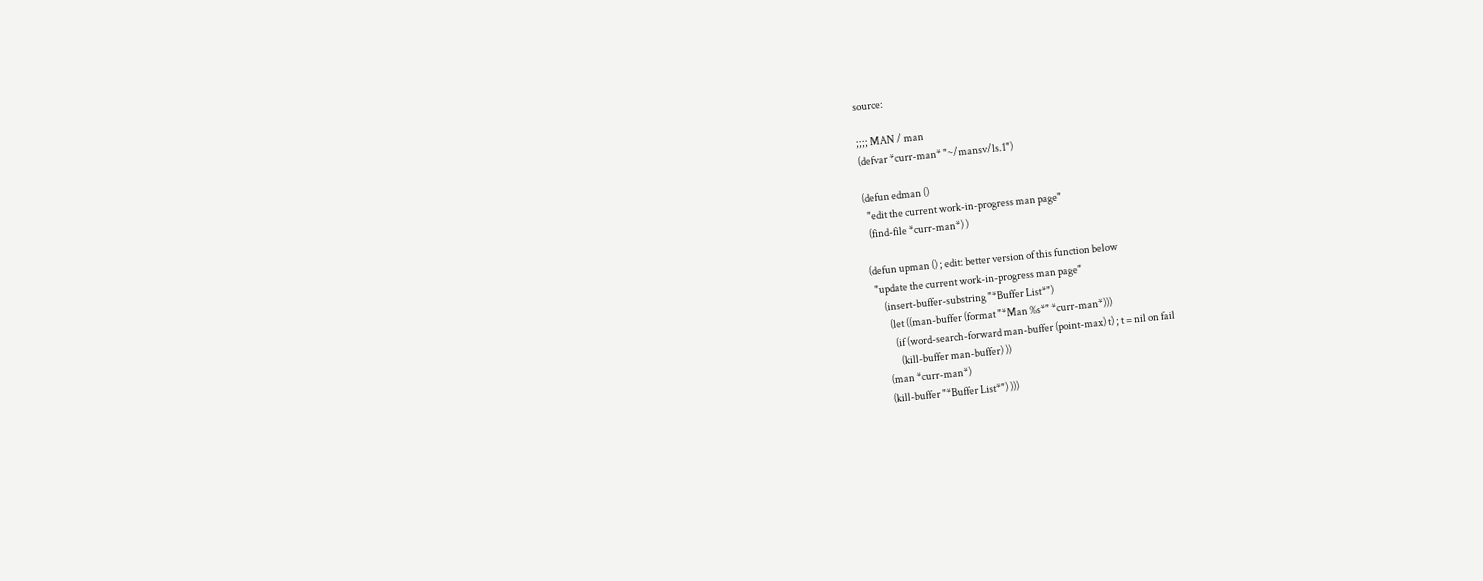source:

;;;; MAN / man
(defvar *curr-man* "~/mansv/ls.1")

(defun edman ()
  "edit the current work-in-progress man page"
  (find-file *curr-man*) )

(defun upman () ; edit: better version of this function below
  "update the current work-in-progress man page"
      (insert-buffer-substring "*Buffer List*")
        (let ((man-buffer (format "*Man %s*" *curr-man*)))
          (if (word-search-forward man-buffer (point-max) t) ; t = nil on fail
            (kill-buffer man-buffer) ))
      (man *curr-man*)
      (kill-buffer "*Buffer List*") )))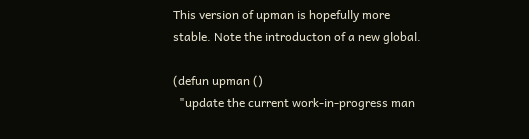This version of upman is hopefully more stable. Note the introducton of a new global.

(defun upman ()
  "update the current work-in-progress man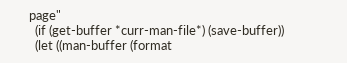page"
  (if (get-buffer *curr-man-file*) (save-buffer))
  (let ((man-buffer (format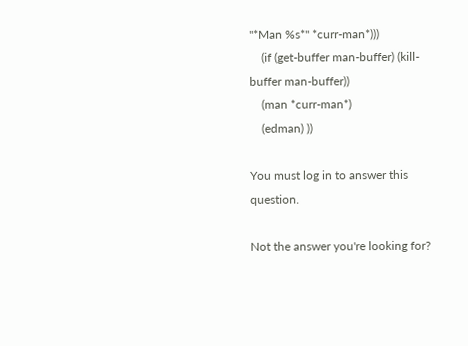"*Man %s*" *curr-man*)))
    (if (get-buffer man-buffer) (kill-buffer man-buffer))
    (man *curr-man*)
    (edman) ))

You must log in to answer this question.

Not the answer you're looking for?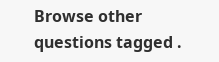Browse other questions tagged .